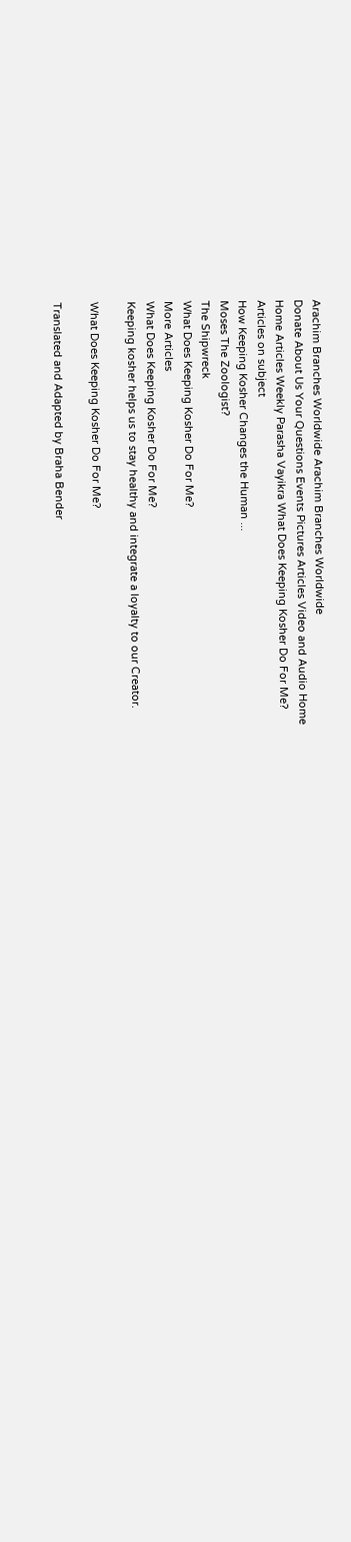Arachim Branches Worldwide Arachim Branches Worldwide
Donate About Us Your Questions Events Pictures Articles Video and Audio Home
Home Articles Weekly Parasha Vayikra What Does Keeping Kosher Do For Me?
Articles on subject
How Keeping Kosher Changes the Human ...
Moses The Zoologist?
The Shipwreck
What Does Keeping Kosher Do For Me?
More Articles
What Does Keeping Kosher Do For Me?
Keeping kosher helps us to stay healthy and integrate a loyalty to our Creator.

What Does Keeping Kosher Do For Me?

Translated and Adapted by Braha Bender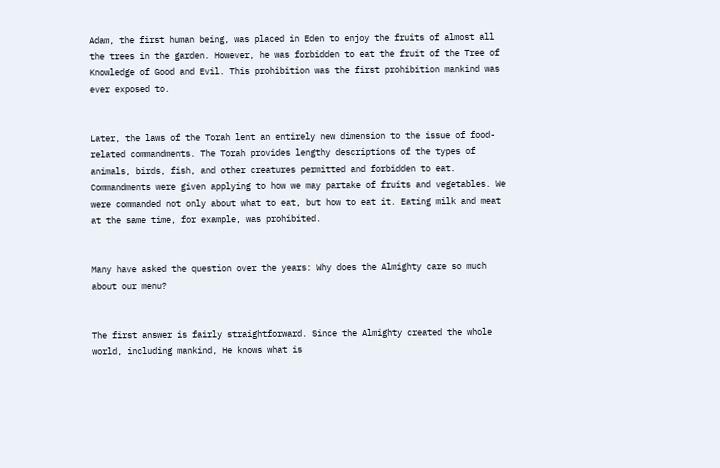Adam, the first human being, was placed in Eden to enjoy the fruits of almost all the trees in the garden. However, he was forbidden to eat the fruit of the Tree of Knowledge of Good and Evil. This prohibition was the first prohibition mankind was ever exposed to.


Later, the laws of the Torah lent an entirely new dimension to the issue of food-related commandments. The Torah provides lengthy descriptions of the types of animals, birds, fish, and other creatures permitted and forbidden to eat. Commandments were given applying to how we may partake of fruits and vegetables. We were commanded not only about what to eat, but how to eat it. Eating milk and meat at the same time, for example, was prohibited.


Many have asked the question over the years: Why does the Almighty care so much about our menu?


The first answer is fairly straightforward. Since the Almighty created the whole world, including mankind, He knows what is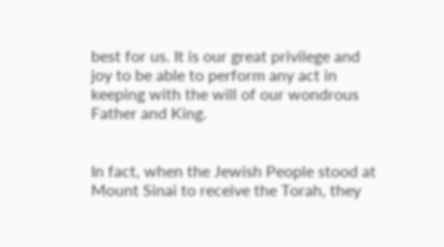best for us. It is our great privilege and joy to be able to perform any act in keeping with the will of our wondrous Father and King.


In fact, when the Jewish People stood at Mount Sinai to receive the Torah, they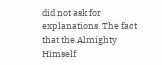did not ask for explanations. The fact that the Almighty Himself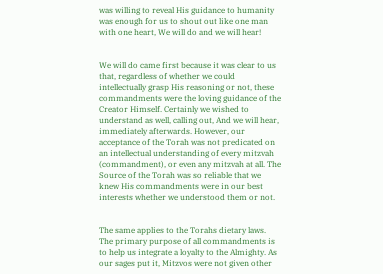was willing to reveal His guidance to humanity was enough for us to shout out like one man with one heart, We will do and we will hear!


We will do came first because it was clear to us that, regardless of whether we could intellectually grasp His reasoning or not, these commandments were the loving guidance of the Creator Himself. Certainly we wished to understand as well, calling out, And we will hear, immediately afterwards. However, our acceptance of the Torah was not predicated on an intellectual understanding of every mitzvah (commandment), or even any mitzvah at all. The Source of the Torah was so reliable that we knew His commandments were in our best interests whether we understood them or not.


The same applies to the Torahs dietary laws. The primary purpose of all commandments is to help us integrate a loyalty to the Almighty. As our sages put it, Mitzvos were not given other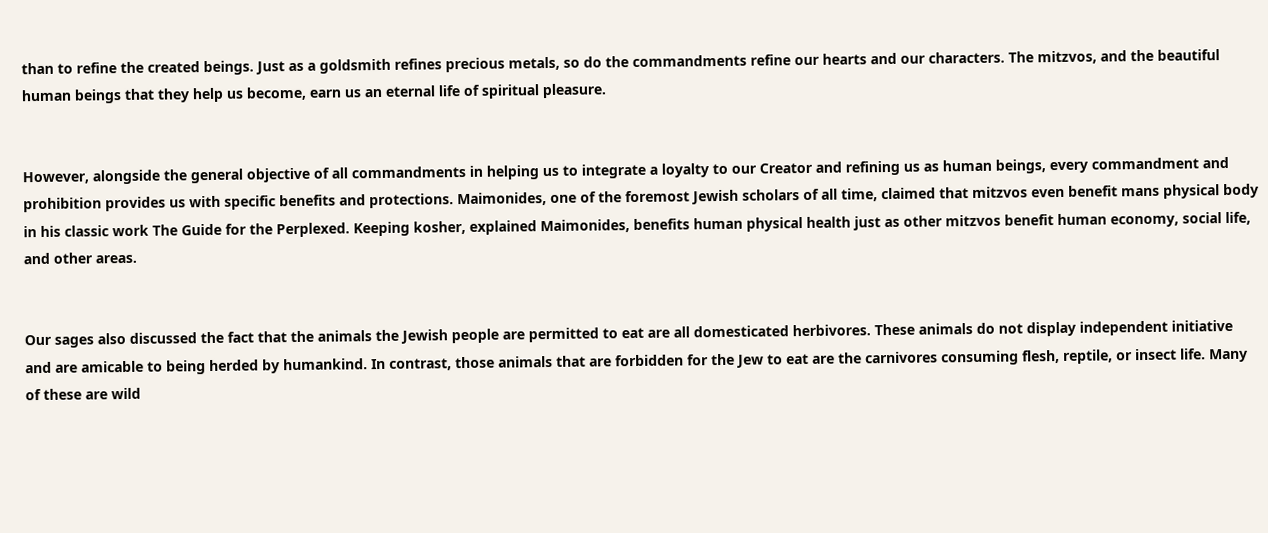than to refine the created beings. Just as a goldsmith refines precious metals, so do the commandments refine our hearts and our characters. The mitzvos, and the beautiful human beings that they help us become, earn us an eternal life of spiritual pleasure.


However, alongside the general objective of all commandments in helping us to integrate a loyalty to our Creator and refining us as human beings, every commandment and prohibition provides us with specific benefits and protections. Maimonides, one of the foremost Jewish scholars of all time, claimed that mitzvos even benefit mans physical body in his classic work The Guide for the Perplexed. Keeping kosher, explained Maimonides, benefits human physical health just as other mitzvos benefit human economy, social life, and other areas.


Our sages also discussed the fact that the animals the Jewish people are permitted to eat are all domesticated herbivores. These animals do not display independent initiative and are amicable to being herded by humankind. In contrast, those animals that are forbidden for the Jew to eat are the carnivores consuming flesh, reptile, or insect life. Many of these are wild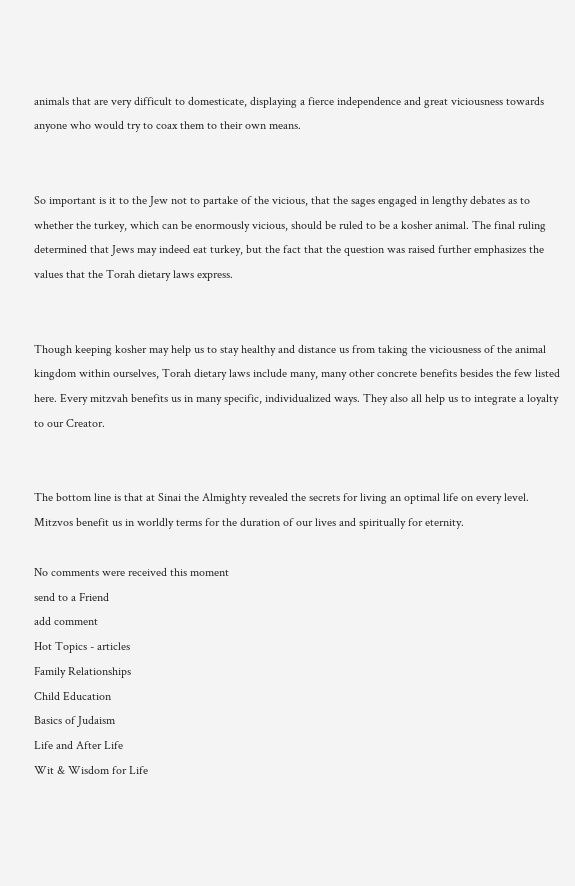animals that are very difficult to domesticate, displaying a fierce independence and great viciousness towards anyone who would try to coax them to their own means.


So important is it to the Jew not to partake of the vicious, that the sages engaged in lengthy debates as to whether the turkey, which can be enormously vicious, should be ruled to be a kosher animal. The final ruling determined that Jews may indeed eat turkey, but the fact that the question was raised further emphasizes the values that the Torah dietary laws express.


Though keeping kosher may help us to stay healthy and distance us from taking the viciousness of the animal kingdom within ourselves, Torah dietary laws include many, many other concrete benefits besides the few listed here. Every mitzvah benefits us in many specific, individualized ways. They also all help us to integrate a loyalty to our Creator.


The bottom line is that at Sinai the Almighty revealed the secrets for living an optimal life on every level. Mitzvos benefit us in worldly terms for the duration of our lives and spiritually for eternity.

No comments were received this moment
send to a Friend
add comment
Hot Topics - articles
Family Relationships
Child Education
Basics of Judaism
Life and After Life
Wit & Wisdom for Life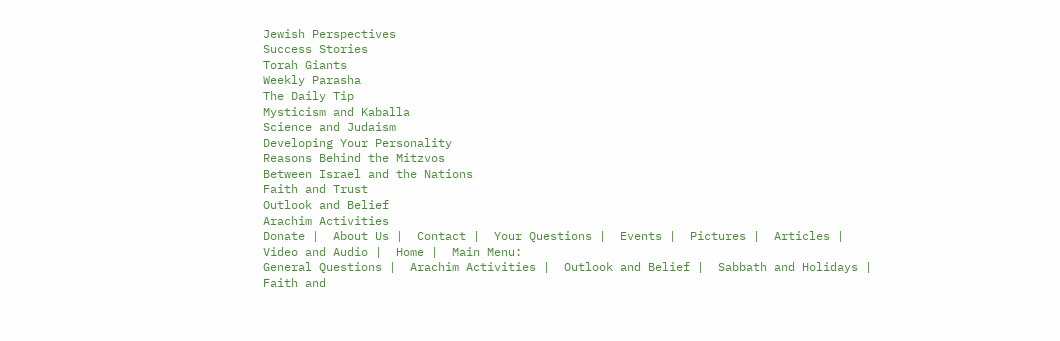Jewish Perspectives
Success Stories
Torah Giants
Weekly Parasha
The Daily Tip
Mysticism and Kaballa
Science and Judaism
Developing Your Personality
Reasons Behind the Mitzvos
Between Israel and the Nations
Faith and Trust
Outlook and Belief
Arachim Activities
Donate |  About Us |  Contact |  Your Questions |  Events |  Pictures |  Articles |  Video and Audio |  Home |  Main Menu:
General Questions |  Arachim Activities |  Outlook and Belief |  Sabbath and Holidays |  Faith and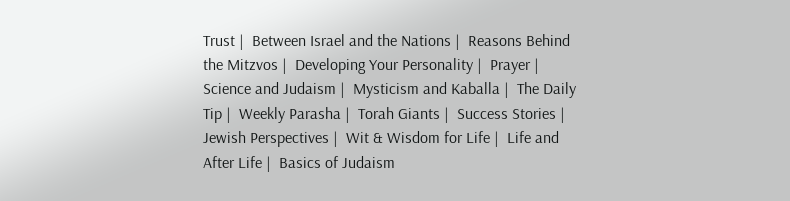Trust |  Between Israel and the Nations |  Reasons Behind the Mitzvos |  Developing Your Personality |  Prayer |  Science and Judaism |  Mysticism and Kaballa |  The Daily Tip |  Weekly Parasha |  Torah Giants |  Success Stories |  Jewish Perspectives |  Wit & Wisdom for Life |  Life and After Life |  Basics of Judaism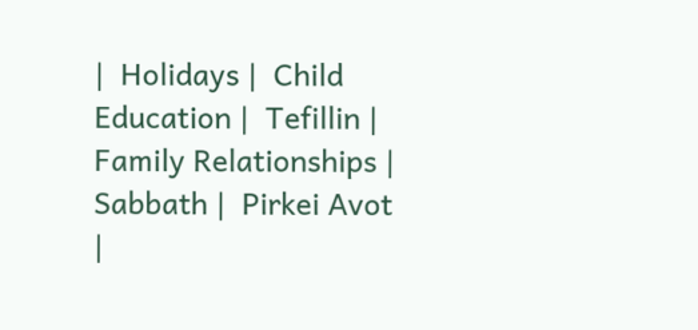|  Holidays |  Child Education |  Tefillin |  Family Relationships |  Sabbath |  Pirkei Avot |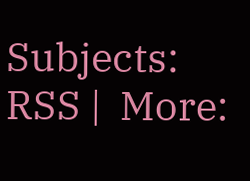Subjects:
RSS |  More: